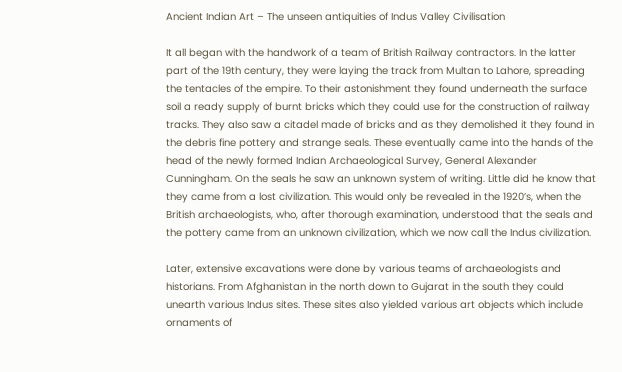Ancient Indian Art – The unseen antiquities of Indus Valley Civilisation

It all began with the handwork of a team of British Railway contractors. In the latter part of the 19th century, they were laying the track from Multan to Lahore, spreading the tentacles of the empire. To their astonishment they found underneath the surface soil a ready supply of burnt bricks which they could use for the construction of railway tracks. They also saw a citadel made of bricks and as they demolished it they found in the debris fine pottery and strange seals. These eventually came into the hands of the head of the newly formed Indian Archaeological Survey, General Alexander Cunningham. On the seals he saw an unknown system of writing. Little did he know that they came from a lost civilization. This would only be revealed in the 1920’s, when the British archaeologists, who, after thorough examination, understood that the seals and the pottery came from an unknown civilization, which we now call the Indus civilization.

Later, extensive excavations were done by various teams of archaeologists and historians. From Afghanistan in the north down to Gujarat in the south they could unearth various Indus sites. These sites also yielded various art objects which include ornaments of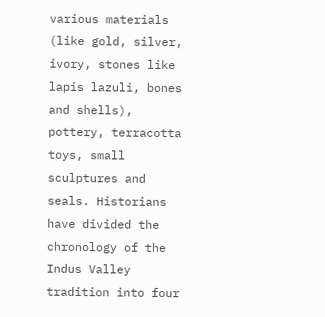various materials (like gold, silver, ivory, stones like lapis lazuli, bones and shells), pottery, terracotta toys, small sculptures and seals. Historians have divided the chronology of the Indus Valley tradition into four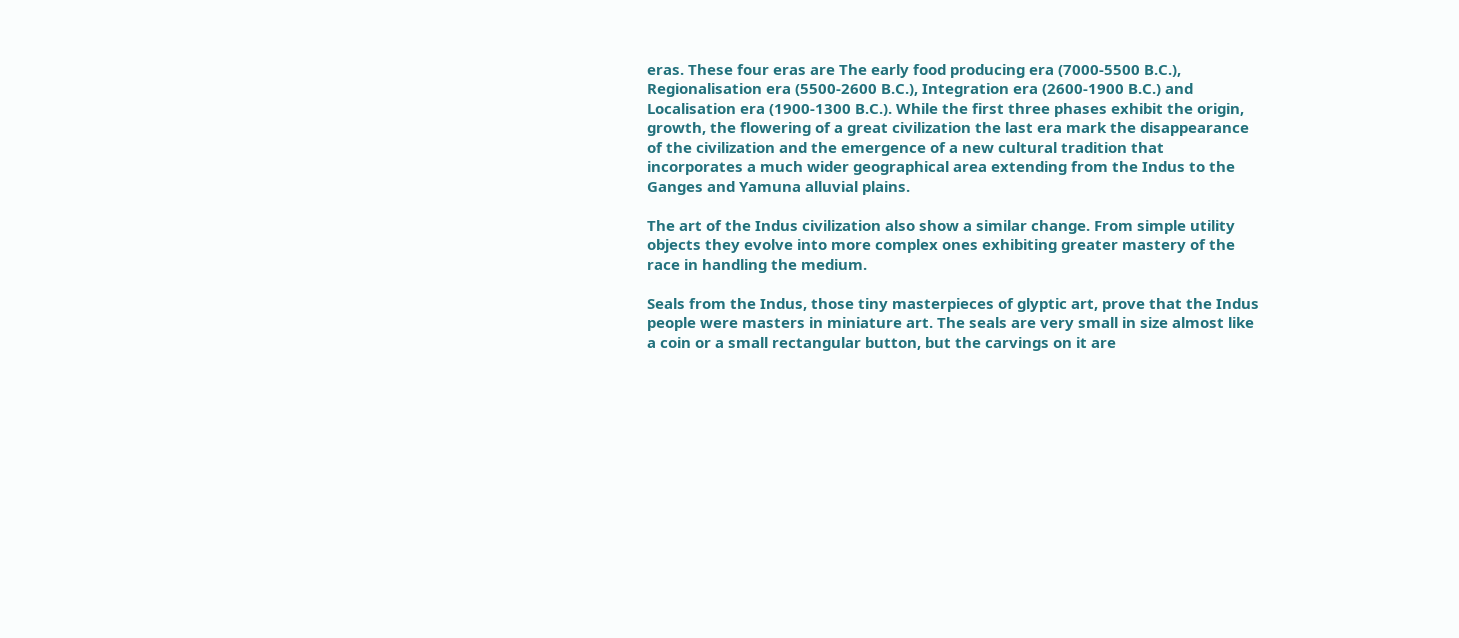eras. These four eras are The early food producing era (7000-5500 B.C.), Regionalisation era (5500-2600 B.C.), Integration era (2600-1900 B.C.) and Localisation era (1900-1300 B.C.). While the first three phases exhibit the origin, growth, the flowering of a great civilization the last era mark the disappearance of the civilization and the emergence of a new cultural tradition that incorporates a much wider geographical area extending from the Indus to the Ganges and Yamuna alluvial plains.

The art of the Indus civilization also show a similar change. From simple utility objects they evolve into more complex ones exhibiting greater mastery of the race in handling the medium.

Seals from the Indus, those tiny masterpieces of glyptic art, prove that the Indus people were masters in miniature art. The seals are very small in size almost like a coin or a small rectangular button, but the carvings on it are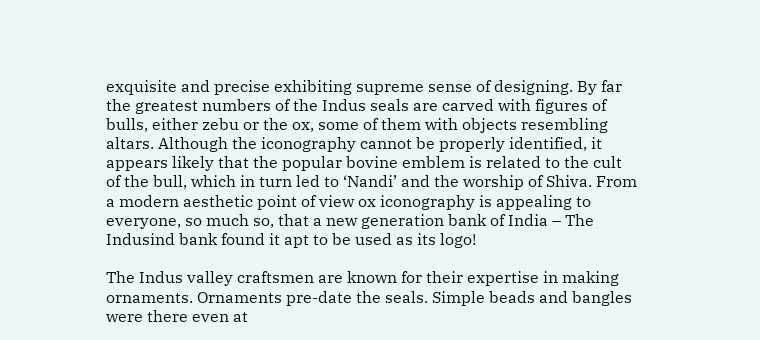exquisite and precise exhibiting supreme sense of designing. By far the greatest numbers of the Indus seals are carved with figures of bulls, either zebu or the ox, some of them with objects resembling altars. Although the iconography cannot be properly identified, it appears likely that the popular bovine emblem is related to the cult of the bull, which in turn led to ‘Nandi’ and the worship of Shiva. From a modern aesthetic point of view ox iconography is appealing to everyone, so much so, that a new generation bank of India – The Indusind bank found it apt to be used as its logo!

The Indus valley craftsmen are known for their expertise in making ornaments. Ornaments pre-date the seals. Simple beads and bangles were there even at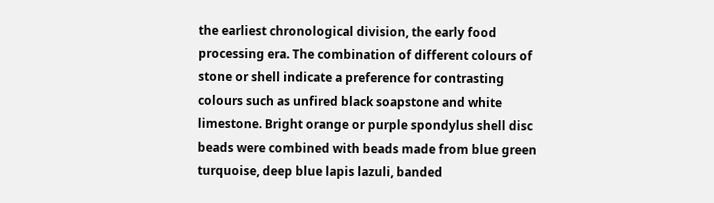the earliest chronological division, the early food processing era. The combination of different colours of stone or shell indicate a preference for contrasting colours such as unfired black soapstone and white limestone. Bright orange or purple spondylus shell disc beads were combined with beads made from blue green turquoise, deep blue lapis lazuli, banded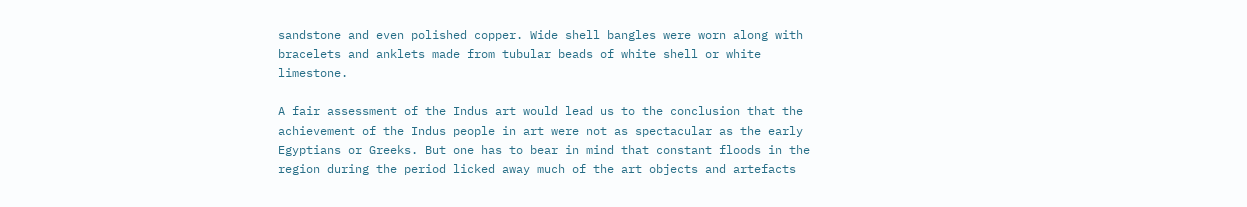sandstone and even polished copper. Wide shell bangles were worn along with bracelets and anklets made from tubular beads of white shell or white limestone.

A fair assessment of the Indus art would lead us to the conclusion that the achievement of the Indus people in art were not as spectacular as the early Egyptians or Greeks. But one has to bear in mind that constant floods in the region during the period licked away much of the art objects and artefacts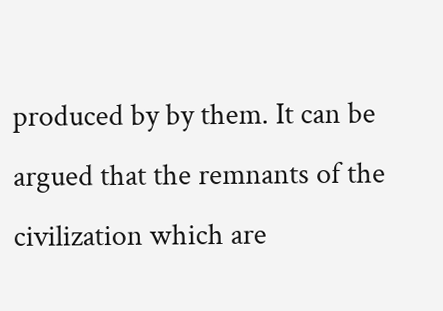produced by by them. It can be argued that the remnants of the civilization which are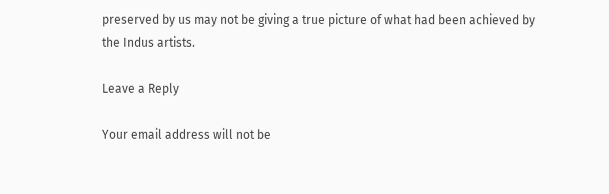preserved by us may not be giving a true picture of what had been achieved by the Indus artists.

Leave a Reply

Your email address will not be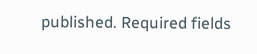published. Required fields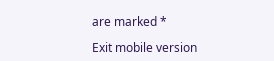are marked *

Exit mobile version